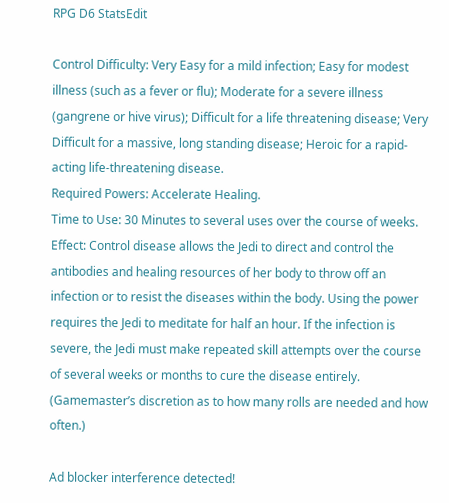RPG D6 StatsEdit

Control Difficulty: Very Easy for a mild infection; Easy for modest illness (such as a fever or flu); Moderate for a severe illness (gangrene or hive virus); Difficult for a life threatening disease; Very Difficult for a massive, long standing disease; Heroic for a rapid-acting life-threatening disease.
Required Powers: Accelerate Healing.
Time to Use: 30 Minutes to several uses over the course of weeks.
Effect: Control disease allows the Jedi to direct and control the antibodies and healing resources of her body to throw off an infection or to resist the diseases within the body. Using the power requires the Jedi to meditate for half an hour. If the infection is severe, the Jedi must make repeated skill attempts over the course of several weeks or months to cure the disease entirely. (Gamemaster’s discretion as to how many rolls are needed and how often.)

Ad blocker interference detected!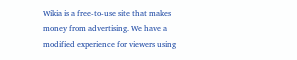Wikia is a free-to-use site that makes money from advertising. We have a modified experience for viewers using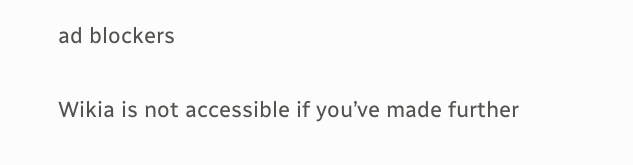ad blockers

Wikia is not accessible if you’ve made further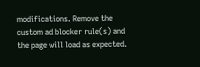modifications. Remove the custom ad blocker rule(s) and the page will load as expected.